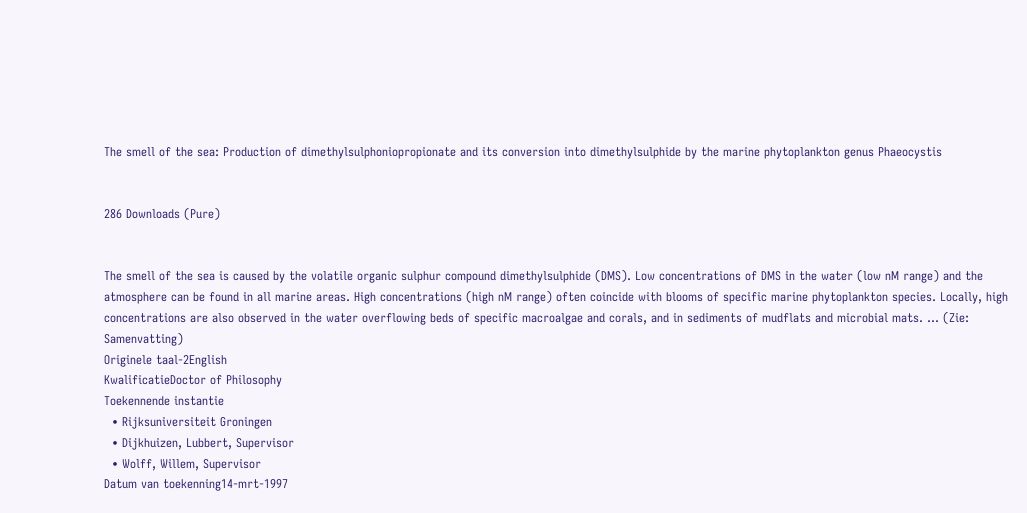The smell of the sea: Production of dimethylsulphoniopropionate and its conversion into dimethylsulphide by the marine phytoplankton genus Phaeocystis


286 Downloads (Pure)


The smell of the sea is caused by the volatile organic sulphur compound dimethylsulphide (DMS). Low concentrations of DMS in the water (low nM range) and the atmosphere can be found in all marine areas. High concentrations (high nM range) often coincide with blooms of specific marine phytoplankton species. Locally, high concentrations are also observed in the water overflowing beds of specific macroalgae and corals, and in sediments of mudflats and microbial mats. ... (Zie: Samenvatting)
Originele taal-2English
KwalificatieDoctor of Philosophy
Toekennende instantie
  • Rijksuniversiteit Groningen
  • Dijkhuizen, Lubbert, Supervisor
  • Wolff, Willem, Supervisor
Datum van toekenning14-mrt-1997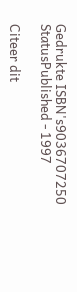Gedrukte ISBN's9036707250
StatusPublished - 1997

Citeer dit